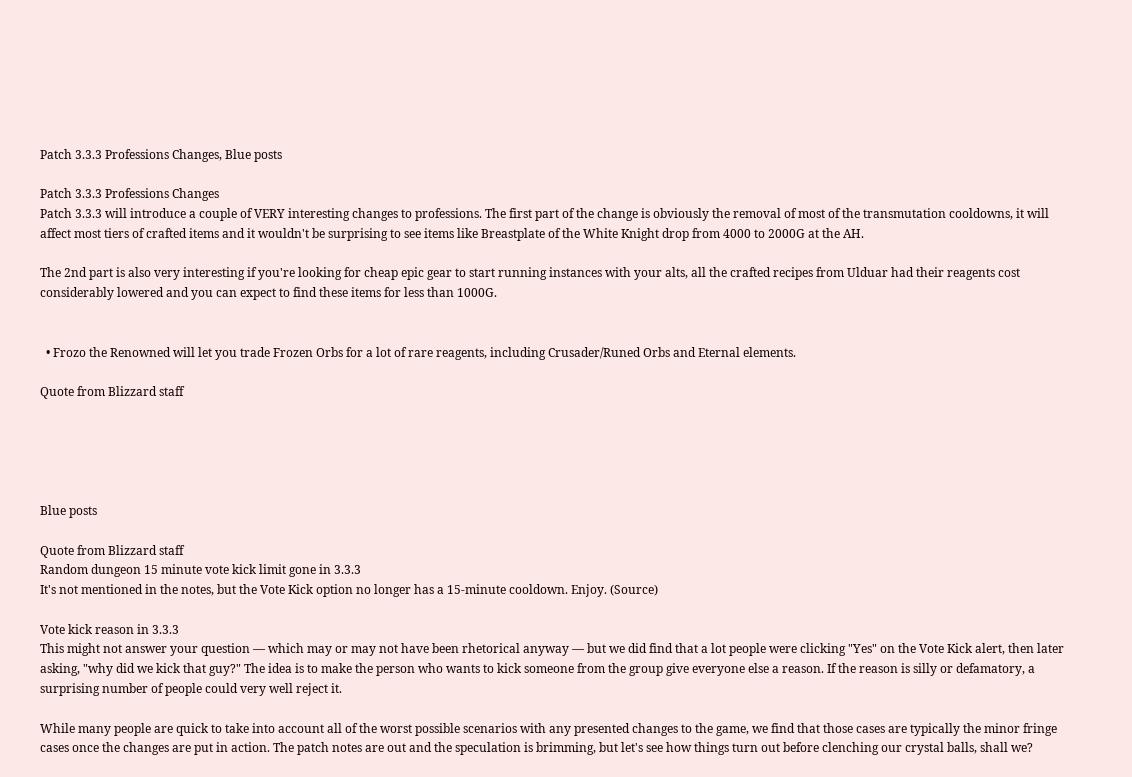Patch 3.3.3 Professions Changes, Blue posts

Patch 3.3.3 Professions Changes
Patch 3.3.3 will introduce a couple of VERY interesting changes to professions. The first part of the change is obviously the removal of most of the transmutation cooldowns, it will affect most tiers of crafted items and it wouldn't be surprising to see items like Breastplate of the White Knight drop from 4000 to 2000G at the AH.

The 2nd part is also very interesting if you're looking for cheap epic gear to start running instances with your alts, all the crafted recipes from Ulduar had their reagents cost considerably lowered and you can expect to find these items for less than 1000G.


  • Frozo the Renowned will let you trade Frozen Orbs for a lot of rare reagents, including Crusader/Runed Orbs and Eternal elements.

Quote from Blizzard staff





Blue posts

Quote from Blizzard staff
Random dungeon 15 minute vote kick limit gone in 3.3.3
It's not mentioned in the notes, but the Vote Kick option no longer has a 15-minute cooldown. Enjoy. (Source)

Vote kick reason in 3.3.3
This might not answer your question — which may or may not have been rhetorical anyway — but we did find that a lot people were clicking "Yes" on the Vote Kick alert, then later asking, "why did we kick that guy?" The idea is to make the person who wants to kick someone from the group give everyone else a reason. If the reason is silly or defamatory, a surprising number of people could very well reject it.

While many people are quick to take into account all of the worst possible scenarios with any presented changes to the game, we find that those cases are typically the minor fringe cases once the changes are put in action. The patch notes are out and the speculation is brimming, but let's see how things turn out before clenching our crystal balls, shall we?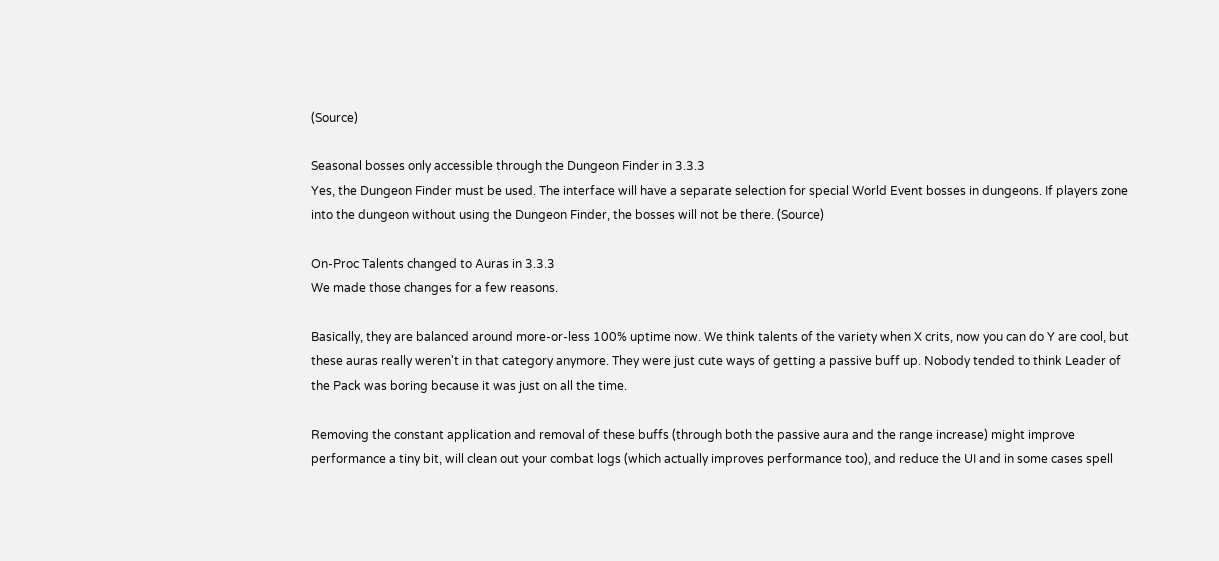(Source)

Seasonal bosses only accessible through the Dungeon Finder in 3.3.3
Yes, the Dungeon Finder must be used. The interface will have a separate selection for special World Event bosses in dungeons. If players zone into the dungeon without using the Dungeon Finder, the bosses will not be there. (Source)

On-Proc Talents changed to Auras in 3.3.3
We made those changes for a few reasons.

Basically, they are balanced around more-or-less 100% uptime now. We think talents of the variety when X crits, now you can do Y are cool, but these auras really weren't in that category anymore. They were just cute ways of getting a passive buff up. Nobody tended to think Leader of the Pack was boring because it was just on all the time.

Removing the constant application and removal of these buffs (through both the passive aura and the range increase) might improve performance a tiny bit, will clean out your combat logs (which actually improves performance too), and reduce the UI and in some cases spell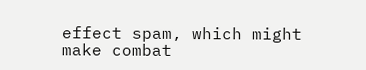effect spam, which might make combat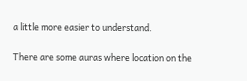a little more easier to understand.

There are some auras where location on the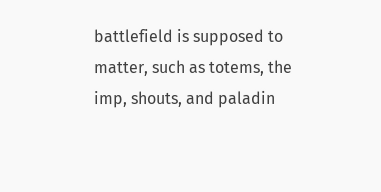battlefield is supposed to matter, such as totems, the imp, shouts, and paladin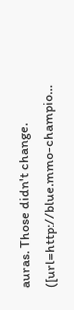auras. Those didn't change. ([url=http://blue.mmo-champio…